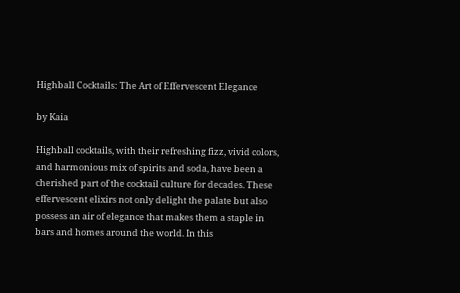Highball Cocktails: The Art of Effervescent Elegance

by Kaia

Highball cocktails, with their refreshing fizz, vivid colors, and harmonious mix of spirits and soda, have been a cherished part of the cocktail culture for decades. These effervescent elixirs not only delight the palate but also possess an air of elegance that makes them a staple in bars and homes around the world. In this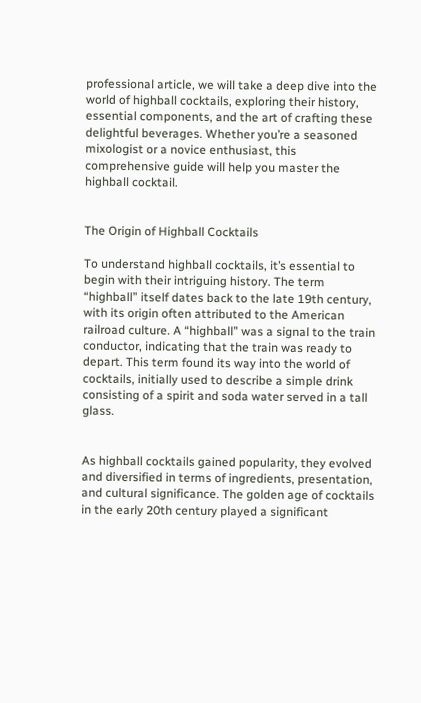professional article, we will take a deep dive into the world of highball cocktails, exploring their history, essential components, and the art of crafting these delightful beverages. Whether you’re a seasoned mixologist or a novice enthusiast, this comprehensive guide will help you master the highball cocktail.


The Origin of Highball Cocktails

To understand highball cocktails, it’s essential to begin with their intriguing history. The term “highball” itself dates back to the late 19th century, with its origin often attributed to the American railroad culture. A “highball” was a signal to the train conductor, indicating that the train was ready to depart. This term found its way into the world of cocktails, initially used to describe a simple drink consisting of a spirit and soda water served in a tall glass.


As highball cocktails gained popularity, they evolved and diversified in terms of ingredients, presentation, and cultural significance. The golden age of cocktails in the early 20th century played a significant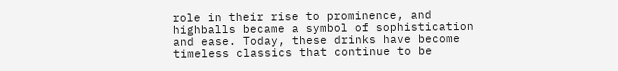role in their rise to prominence, and highballs became a symbol of sophistication and ease. Today, these drinks have become timeless classics that continue to be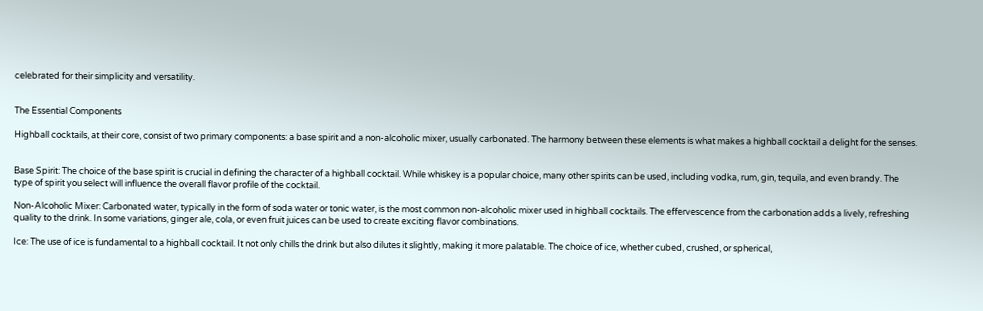celebrated for their simplicity and versatility.


The Essential Components

Highball cocktails, at their core, consist of two primary components: a base spirit and a non-alcoholic mixer, usually carbonated. The harmony between these elements is what makes a highball cocktail a delight for the senses.


Base Spirit: The choice of the base spirit is crucial in defining the character of a highball cocktail. While whiskey is a popular choice, many other spirits can be used, including vodka, rum, gin, tequila, and even brandy. The type of spirit you select will influence the overall flavor profile of the cocktail.

Non-Alcoholic Mixer: Carbonated water, typically in the form of soda water or tonic water, is the most common non-alcoholic mixer used in highball cocktails. The effervescence from the carbonation adds a lively, refreshing quality to the drink. In some variations, ginger ale, cola, or even fruit juices can be used to create exciting flavor combinations.

Ice: The use of ice is fundamental to a highball cocktail. It not only chills the drink but also dilutes it slightly, making it more palatable. The choice of ice, whether cubed, crushed, or spherical,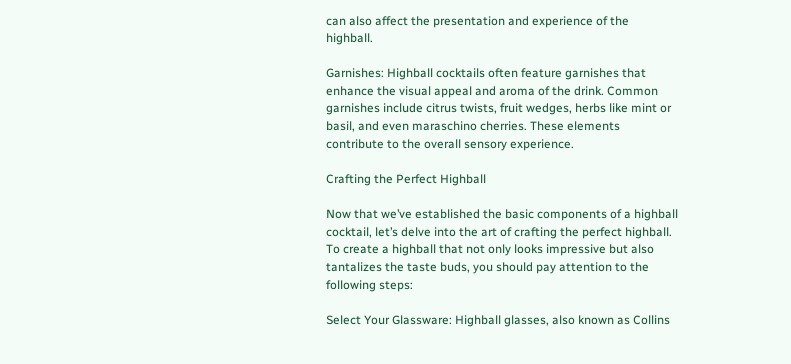can also affect the presentation and experience of the highball.

Garnishes: Highball cocktails often feature garnishes that enhance the visual appeal and aroma of the drink. Common garnishes include citrus twists, fruit wedges, herbs like mint or basil, and even maraschino cherries. These elements contribute to the overall sensory experience.

Crafting the Perfect Highball

Now that we’ve established the basic components of a highball cocktail, let’s delve into the art of crafting the perfect highball. To create a highball that not only looks impressive but also tantalizes the taste buds, you should pay attention to the following steps:

Select Your Glassware: Highball glasses, also known as Collins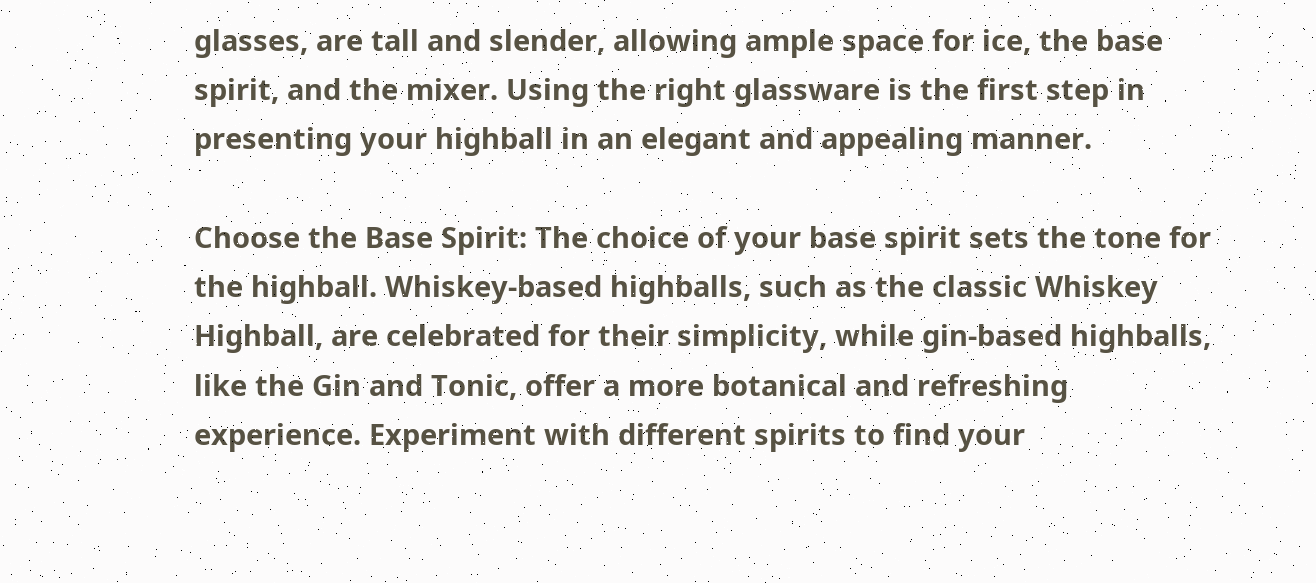glasses, are tall and slender, allowing ample space for ice, the base spirit, and the mixer. Using the right glassware is the first step in presenting your highball in an elegant and appealing manner.

Choose the Base Spirit: The choice of your base spirit sets the tone for the highball. Whiskey-based highballs, such as the classic Whiskey Highball, are celebrated for their simplicity, while gin-based highballs, like the Gin and Tonic, offer a more botanical and refreshing experience. Experiment with different spirits to find your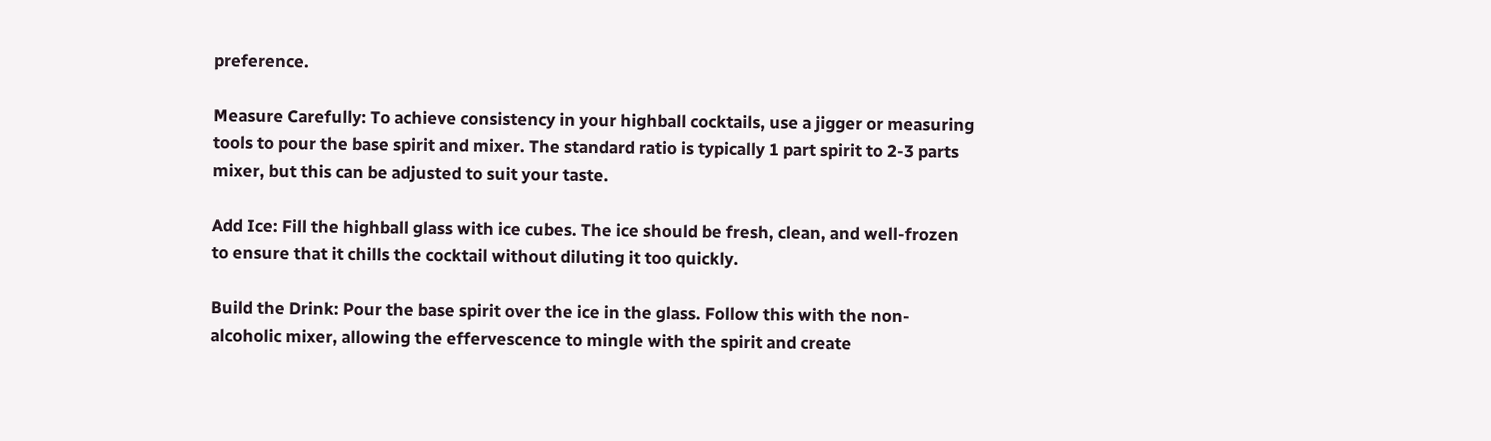preference.

Measure Carefully: To achieve consistency in your highball cocktails, use a jigger or measuring tools to pour the base spirit and mixer. The standard ratio is typically 1 part spirit to 2-3 parts mixer, but this can be adjusted to suit your taste.

Add Ice: Fill the highball glass with ice cubes. The ice should be fresh, clean, and well-frozen to ensure that it chills the cocktail without diluting it too quickly.

Build the Drink: Pour the base spirit over the ice in the glass. Follow this with the non-alcoholic mixer, allowing the effervescence to mingle with the spirit and create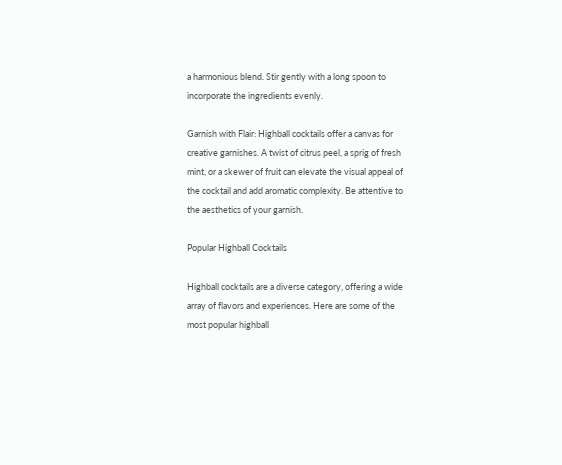a harmonious blend. Stir gently with a long spoon to incorporate the ingredients evenly.

Garnish with Flair: Highball cocktails offer a canvas for creative garnishes. A twist of citrus peel, a sprig of fresh mint, or a skewer of fruit can elevate the visual appeal of the cocktail and add aromatic complexity. Be attentive to the aesthetics of your garnish.

Popular Highball Cocktails

Highball cocktails are a diverse category, offering a wide array of flavors and experiences. Here are some of the most popular highball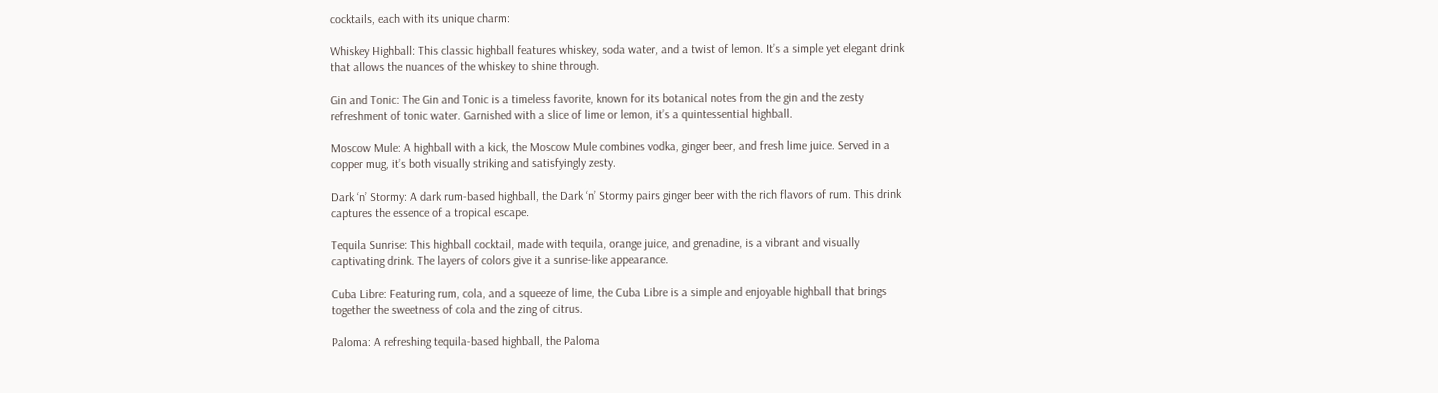cocktails, each with its unique charm:

Whiskey Highball: This classic highball features whiskey, soda water, and a twist of lemon. It’s a simple yet elegant drink that allows the nuances of the whiskey to shine through.

Gin and Tonic: The Gin and Tonic is a timeless favorite, known for its botanical notes from the gin and the zesty refreshment of tonic water. Garnished with a slice of lime or lemon, it’s a quintessential highball.

Moscow Mule: A highball with a kick, the Moscow Mule combines vodka, ginger beer, and fresh lime juice. Served in a copper mug, it’s both visually striking and satisfyingly zesty.

Dark ‘n’ Stormy: A dark rum-based highball, the Dark ‘n’ Stormy pairs ginger beer with the rich flavors of rum. This drink captures the essence of a tropical escape.

Tequila Sunrise: This highball cocktail, made with tequila, orange juice, and grenadine, is a vibrant and visually captivating drink. The layers of colors give it a sunrise-like appearance.

Cuba Libre: Featuring rum, cola, and a squeeze of lime, the Cuba Libre is a simple and enjoyable highball that brings together the sweetness of cola and the zing of citrus.

Paloma: A refreshing tequila-based highball, the Paloma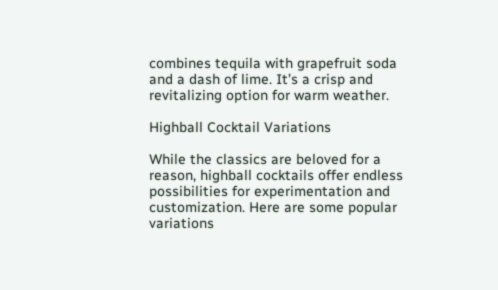combines tequila with grapefruit soda and a dash of lime. It’s a crisp and revitalizing option for warm weather.

Highball Cocktail Variations

While the classics are beloved for a reason, highball cocktails offer endless possibilities for experimentation and customization. Here are some popular variations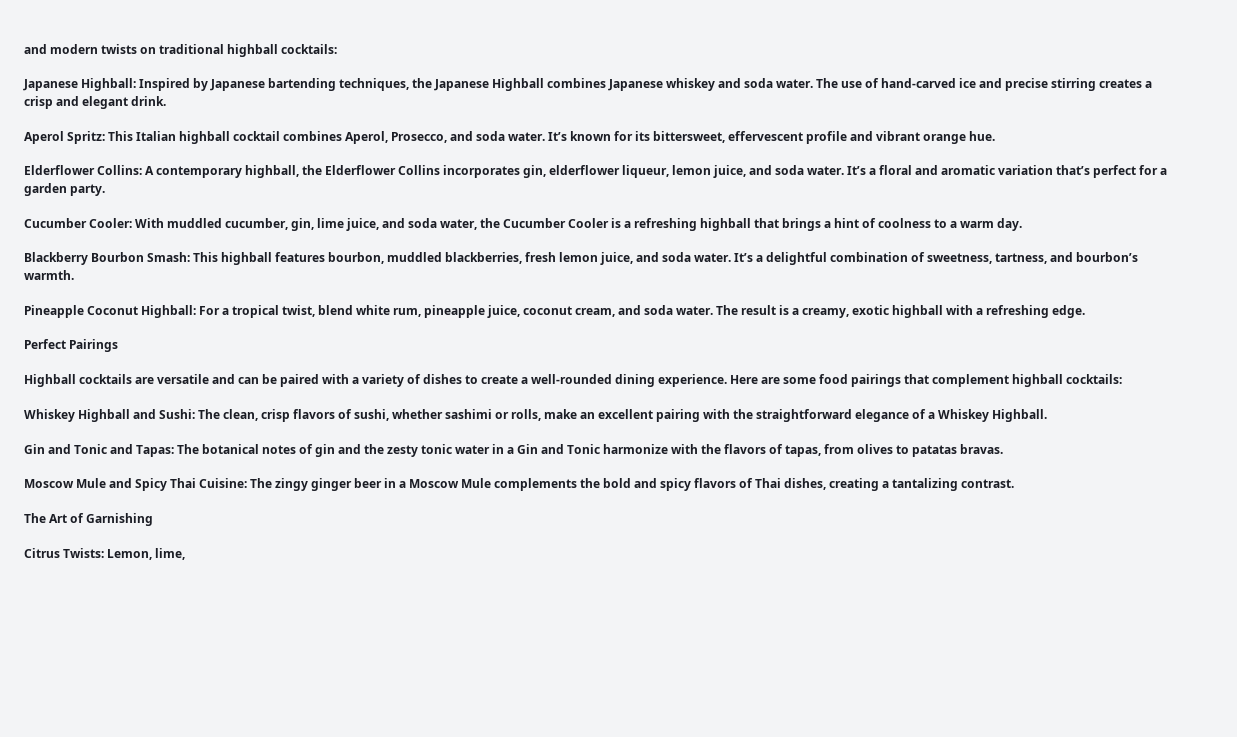and modern twists on traditional highball cocktails:

Japanese Highball: Inspired by Japanese bartending techniques, the Japanese Highball combines Japanese whiskey and soda water. The use of hand-carved ice and precise stirring creates a crisp and elegant drink.

Aperol Spritz: This Italian highball cocktail combines Aperol, Prosecco, and soda water. It’s known for its bittersweet, effervescent profile and vibrant orange hue.

Elderflower Collins: A contemporary highball, the Elderflower Collins incorporates gin, elderflower liqueur, lemon juice, and soda water. It’s a floral and aromatic variation that’s perfect for a garden party.

Cucumber Cooler: With muddled cucumber, gin, lime juice, and soda water, the Cucumber Cooler is a refreshing highball that brings a hint of coolness to a warm day.

Blackberry Bourbon Smash: This highball features bourbon, muddled blackberries, fresh lemon juice, and soda water. It’s a delightful combination of sweetness, tartness, and bourbon’s warmth.

Pineapple Coconut Highball: For a tropical twist, blend white rum, pineapple juice, coconut cream, and soda water. The result is a creamy, exotic highball with a refreshing edge.

Perfect Pairings

Highball cocktails are versatile and can be paired with a variety of dishes to create a well-rounded dining experience. Here are some food pairings that complement highball cocktails:

Whiskey Highball and Sushi: The clean, crisp flavors of sushi, whether sashimi or rolls, make an excellent pairing with the straightforward elegance of a Whiskey Highball.

Gin and Tonic and Tapas: The botanical notes of gin and the zesty tonic water in a Gin and Tonic harmonize with the flavors of tapas, from olives to patatas bravas.

Moscow Mule and Spicy Thai Cuisine: The zingy ginger beer in a Moscow Mule complements the bold and spicy flavors of Thai dishes, creating a tantalizing contrast.

The Art of Garnishing

Citrus Twists: Lemon, lime,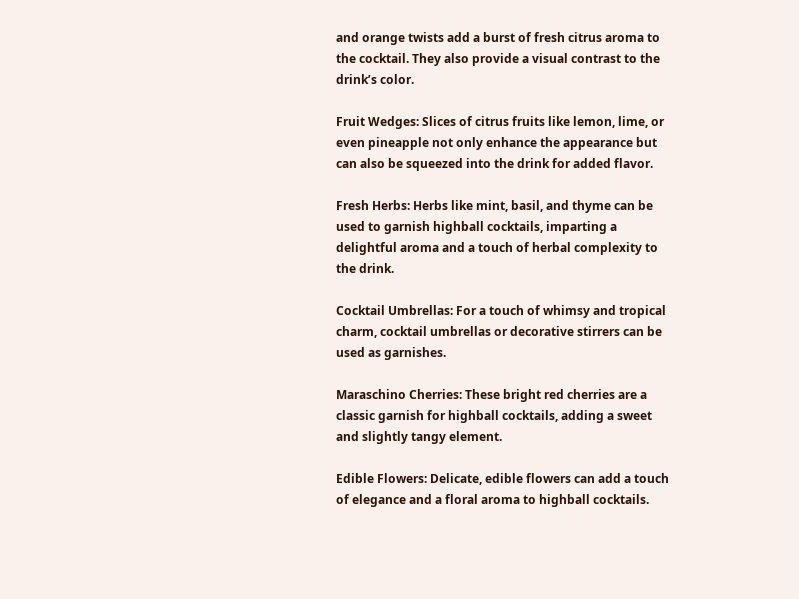and orange twists add a burst of fresh citrus aroma to the cocktail. They also provide a visual contrast to the drink’s color.

Fruit Wedges: Slices of citrus fruits like lemon, lime, or even pineapple not only enhance the appearance but can also be squeezed into the drink for added flavor.

Fresh Herbs: Herbs like mint, basil, and thyme can be used to garnish highball cocktails, imparting a delightful aroma and a touch of herbal complexity to the drink.

Cocktail Umbrellas: For a touch of whimsy and tropical charm, cocktail umbrellas or decorative stirrers can be used as garnishes.

Maraschino Cherries: These bright red cherries are a classic garnish for highball cocktails, adding a sweet and slightly tangy element.

Edible Flowers: Delicate, edible flowers can add a touch of elegance and a floral aroma to highball cocktails.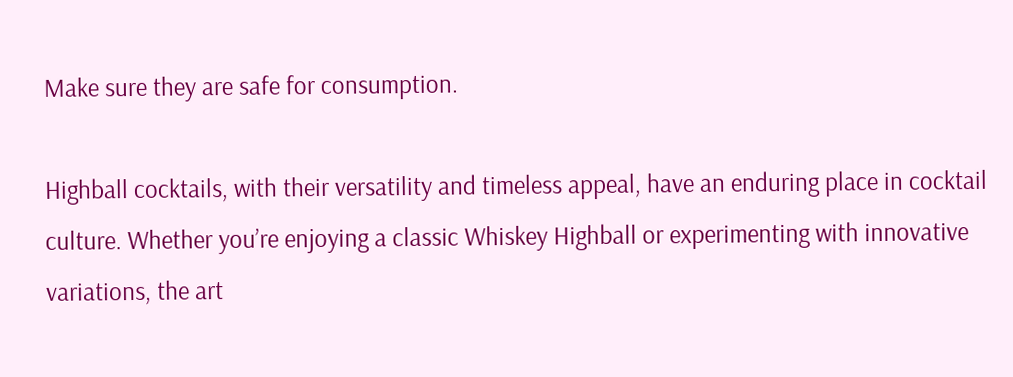Make sure they are safe for consumption.

Highball cocktails, with their versatility and timeless appeal, have an enduring place in cocktail culture. Whether you’re enjoying a classic Whiskey Highball or experimenting with innovative variations, the art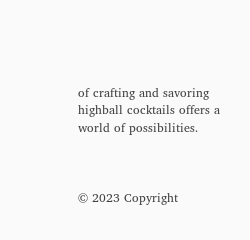of crafting and savoring highball cocktails offers a world of possibilities.



© 2023 Copyright